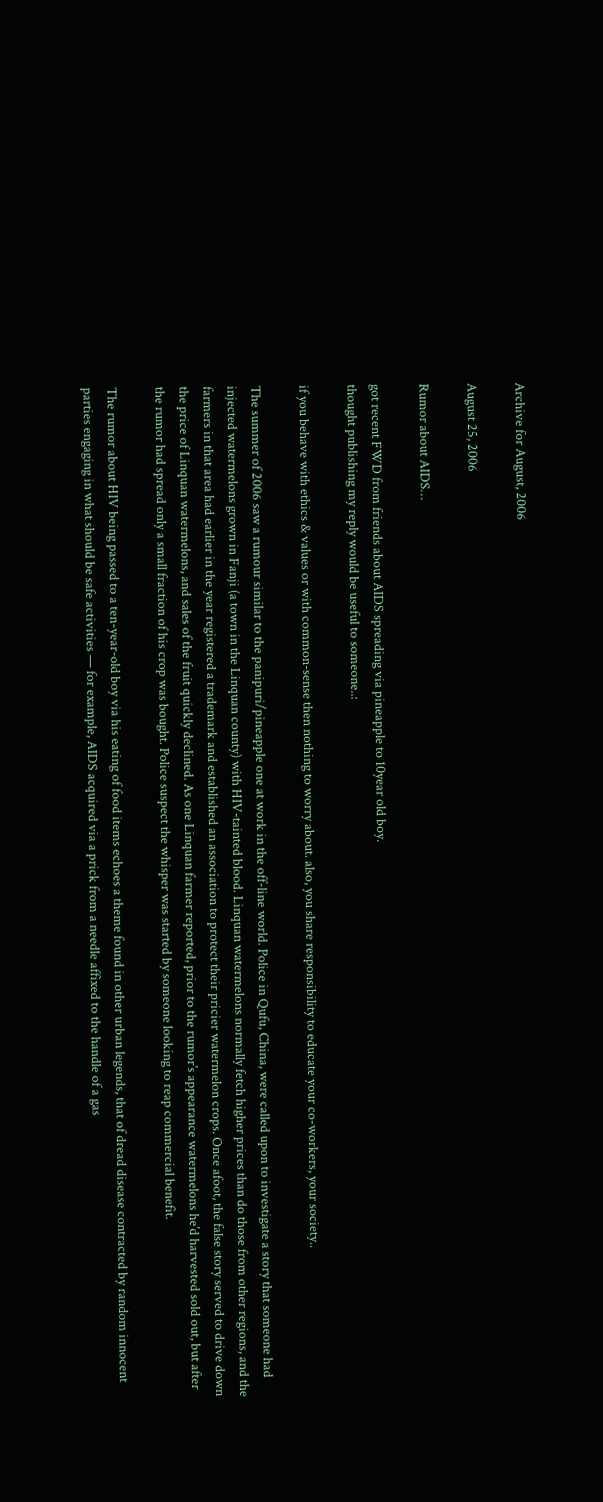Archive for August, 2006

August 25, 2006

Rumor about AIDS…

got recent FWD from friends about AIDS spreading via pineapple to 10year old boy.
thought publishing my reply would be useful to someone..:

if you behave with ethics & values or with common-sense then nothing to worry about. also, you share responsibility to educate your co-workers, your society..

The summer of 2006 saw a rumour similar to the panipuri/pineapple one at work in the off-line world. Police in Qufu, China, were called upon to investigate a story that someone had injected watermelons grown in Fanji (a town in the Linquan county) with HIV-tainted blood. Linquan watermelons normally fetch higher prices than do those from other regions, and the farmers in that area had earlier in the year registered a trademark and established an association to protect their pricier watermelon crops. Once afoot, the false story served to drive down the price of Linquan watermelons, and sales of the fruit quickly declined. As one Linquan farmer reported, prior to the rumor’s appearance watermelons he’d harvested sold out, but after the rumor had spread only a small fraction of his crop was bought. Police suspect the whisper was started by someone looking to reap commercial benefit.

The rumor about HIV being passed to a ten-year-old boy via his eating of food items echoes a theme found in other urban legends, that of dread disease contracted by random innocent parties engaging in what should be safe activities — for example, AIDS acquired via a prick from a needle affixed to the handle of a gas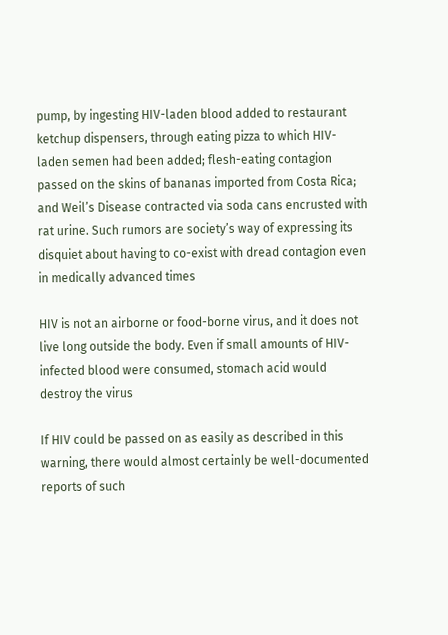pump, by ingesting HIV-laden blood added to restaurant ketchup dispensers, through eating pizza to which HIV-laden semen had been added; flesh-eating contagion passed on the skins of bananas imported from Costa Rica; and Weil’s Disease contracted via soda cans encrusted with rat urine. Such rumors are society’s way of expressing its disquiet about having to co-exist with dread contagion even in medically advanced times

HIV is not an airborne or food-borne virus, and it does not live long outside the body. Even if small amounts of HIV-infected blood were consumed, stomach acid would destroy the virus

If HIV could be passed on as easily as described in this warning, there would almost certainly be well-documented reports of such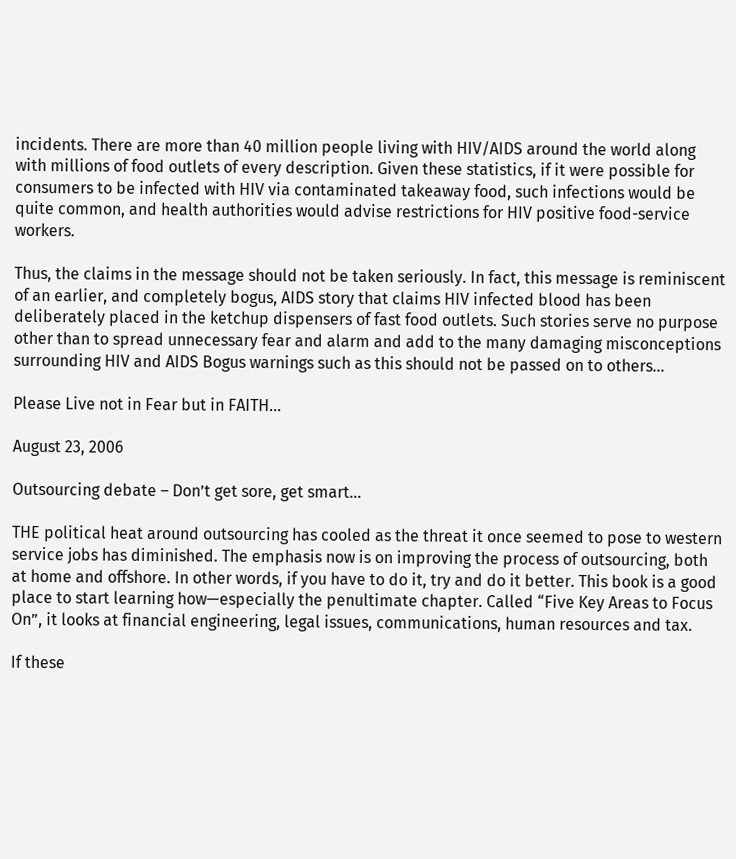incidents. There are more than 40 million people living with HIV/AIDS around the world along with millions of food outlets of every description. Given these statistics, if it were possible for consumers to be infected with HIV via contaminated takeaway food, such infections would be quite common, and health authorities would advise restrictions for HIV positive food-service workers.

Thus, the claims in the message should not be taken seriously. In fact, this message is reminiscent of an earlier, and completely bogus, AIDS story that claims HIV infected blood has been deliberately placed in the ketchup dispensers of fast food outlets. Such stories serve no purpose other than to spread unnecessary fear and alarm and add to the many damaging misconceptions surrounding HIV and AIDS Bogus warnings such as this should not be passed on to others…

Please Live not in Fear but in FAITH…

August 23, 2006

Outsourcing debate – Don’t get sore, get smart…

THE political heat around outsourcing has cooled as the threat it once seemed to pose to western service jobs has diminished. The emphasis now is on improving the process of outsourcing, both at home and offshore. In other words, if you have to do it, try and do it better. This book is a good place to start learning how—especially the penultimate chapter. Called “Five Key Areas to Focus On”, it looks at financial engineering, legal issues, communications, human resources and tax.

If these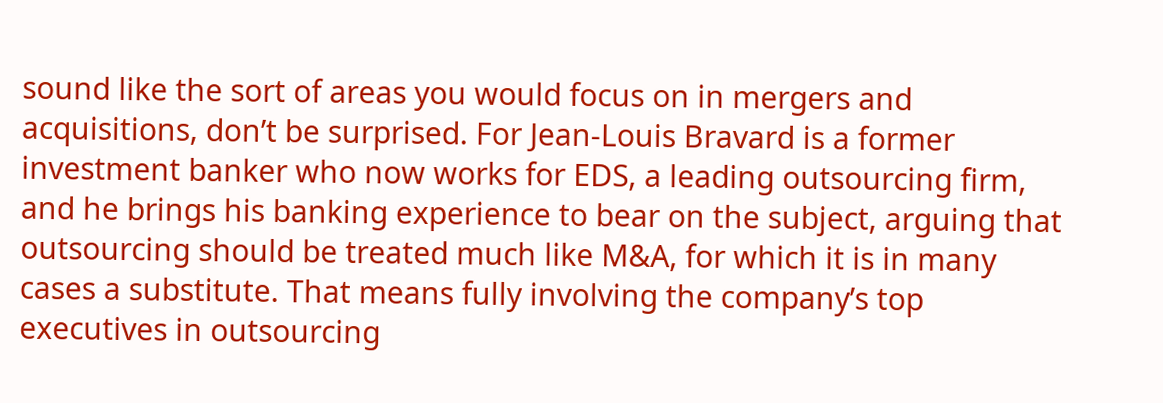sound like the sort of areas you would focus on in mergers and acquisitions, don’t be surprised. For Jean-Louis Bravard is a former investment banker who now works for EDS, a leading outsourcing firm, and he brings his banking experience to bear on the subject, arguing that outsourcing should be treated much like M&A, for which it is in many cases a substitute. That means fully involving the company’s top executives in outsourcing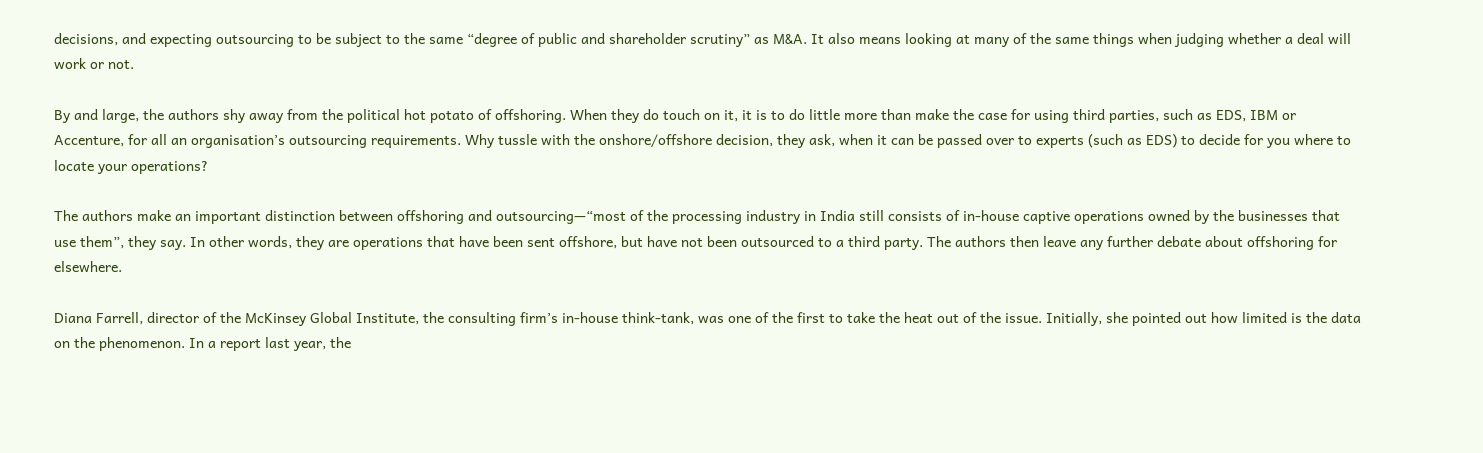decisions, and expecting outsourcing to be subject to the same “degree of public and shareholder scrutiny” as M&A. It also means looking at many of the same things when judging whether a deal will work or not.

By and large, the authors shy away from the political hot potato of offshoring. When they do touch on it, it is to do little more than make the case for using third parties, such as EDS, IBM or Accenture, for all an organisation’s outsourcing requirements. Why tussle with the onshore/offshore decision, they ask, when it can be passed over to experts (such as EDS) to decide for you where to locate your operations?

The authors make an important distinction between offshoring and outsourcing—“most of the processing industry in India still consists of in-house captive operations owned by the businesses that use them”, they say. In other words, they are operations that have been sent offshore, but have not been outsourced to a third party. The authors then leave any further debate about offshoring for elsewhere.

Diana Farrell, director of the McKinsey Global Institute, the consulting firm’s in-house think-tank, was one of the first to take the heat out of the issue. Initially, she pointed out how limited is the data on the phenomenon. In a report last year, the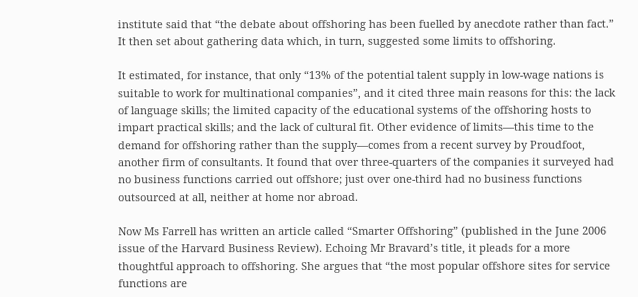institute said that “the debate about offshoring has been fuelled by anecdote rather than fact.” It then set about gathering data which, in turn, suggested some limits to offshoring.

It estimated, for instance, that only “13% of the potential talent supply in low-wage nations is suitable to work for multinational companies”, and it cited three main reasons for this: the lack of language skills; the limited capacity of the educational systems of the offshoring hosts to impart practical skills; and the lack of cultural fit. Other evidence of limits—this time to the demand for offshoring rather than the supply—comes from a recent survey by Proudfoot, another firm of consultants. It found that over three-quarters of the companies it surveyed had no business functions carried out offshore; just over one-third had no business functions outsourced at all, neither at home nor abroad.

Now Ms Farrell has written an article called “Smarter Offshoring” (published in the June 2006 issue of the Harvard Business Review). Echoing Mr Bravard’s title, it pleads for a more thoughtful approach to offshoring. She argues that “the most popular offshore sites for service functions are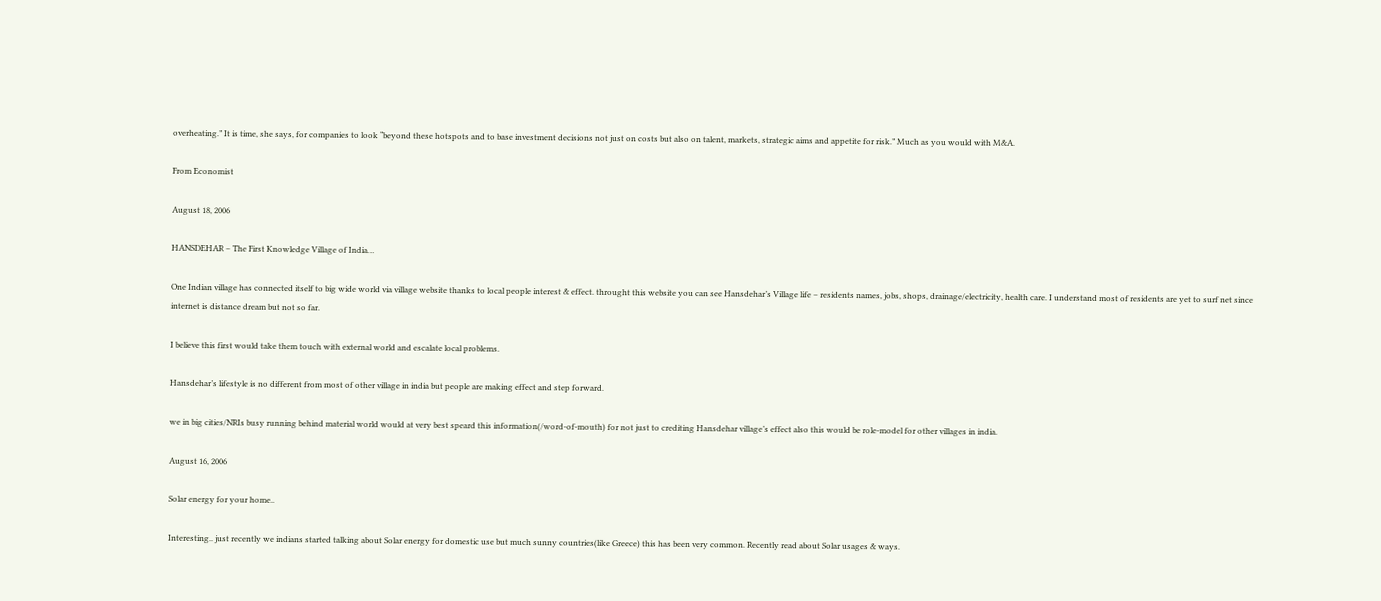overheating.” It is time, she says, for companies to look “beyond these hotspots and to base investment decisions not just on costs but also on talent, markets, strategic aims and appetite for risk.” Much as you would with M&A.

From Economist

August 18, 2006

HANSDEHAR – The First Knowledge Village of India…

One Indian village has connected itself to big wide world via village website thanks to local people interest & effect. throught this website you can see Hansdehar’s Village life – residents names, jobs, shops, drainage/electricity, health care. I understand most of residents are yet to surf net since internet is distance dream but not so far.

I believe this first would take them touch with external world and escalate local problems.

Hansdehar’s lifestyle is no different from most of other village in india but people are making effect and step forward.

we in big cities/NRIs busy running behind material world would at very best speard this information(/word-of-mouth) for not just to crediting Hansdehar village’s effect also this would be role-model for other villages in india.

August 16, 2006

Solar energy for your home..

Interesting.. just recently we indians started talking about Solar energy for domestic use but much sunny countries(like Greece) this has been very common. Recently read about Solar usages & ways.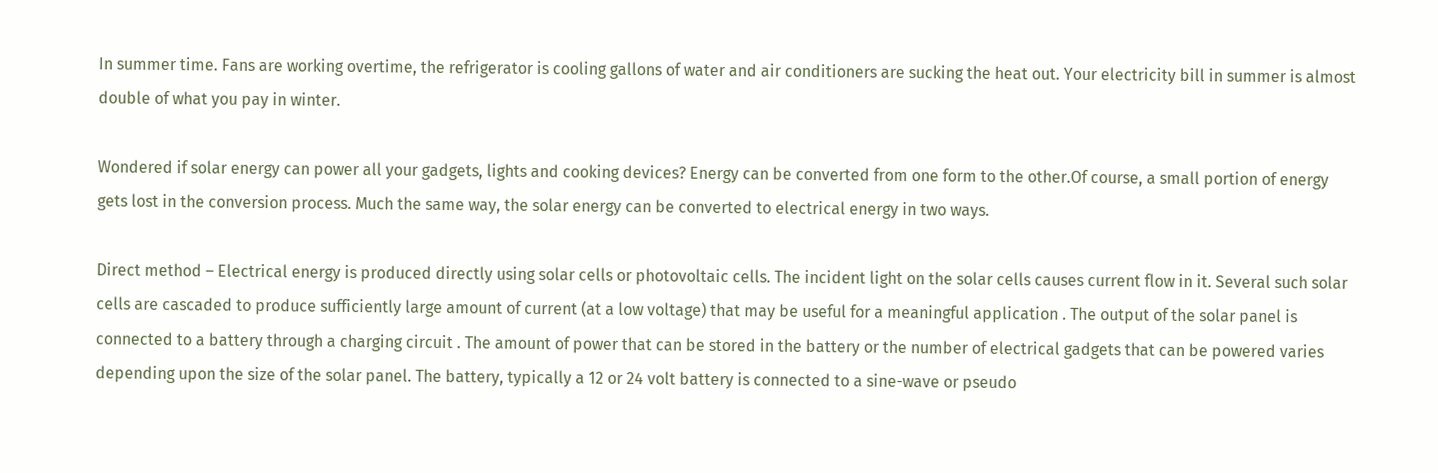In summer time. Fans are working overtime, the refrigerator is cooling gallons of water and air conditioners are sucking the heat out. Your electricity bill in summer is almost double of what you pay in winter.

Wondered if solar energy can power all your gadgets, lights and cooking devices? Energy can be converted from one form to the other.Of course, a small portion of energy gets lost in the conversion process. Much the same way, the solar energy can be converted to electrical energy in two ways.

Direct method – Electrical energy is produced directly using solar cells or photovoltaic cells. The incident light on the solar cells causes current flow in it. Several such solar cells are cascaded to produce sufficiently large amount of current (at a low voltage) that may be useful for a meaningful application . The output of the solar panel is connected to a battery through a charging circuit . The amount of power that can be stored in the battery or the number of electrical gadgets that can be powered varies depending upon the size of the solar panel. The battery, typically a 12 or 24 volt battery is connected to a sine-wave or pseudo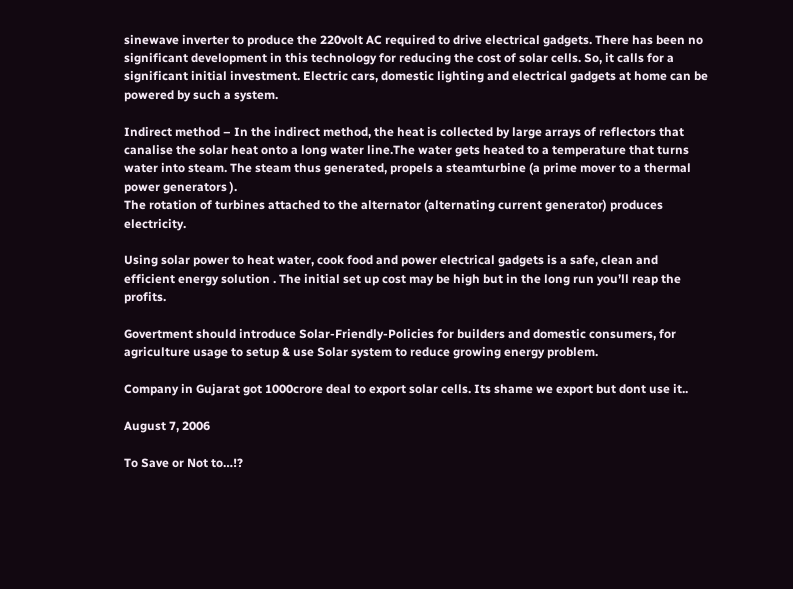sinewave inverter to produce the 220volt AC required to drive electrical gadgets. There has been no significant development in this technology for reducing the cost of solar cells. So, it calls for a significant initial investment. Electric cars, domestic lighting and electrical gadgets at home can be powered by such a system.

Indirect method – In the indirect method, the heat is collected by large arrays of reflectors that canalise the solar heat onto a long water line.The water gets heated to a temperature that turns water into steam. The steam thus generated, propels a steamturbine (a prime mover to a thermal power generators ).
The rotation of turbines attached to the alternator (alternating current generator) produces electricity.

Using solar power to heat water, cook food and power electrical gadgets is a safe, clean and efficient energy solution . The initial set up cost may be high but in the long run you’ll reap the profits.

Govertment should introduce Solar-Friendly-Policies for builders and domestic consumers, for agriculture usage to setup & use Solar system to reduce growing energy problem.

Company in Gujarat got 1000crore deal to export solar cells. Its shame we export but dont use it..

August 7, 2006

To Save or Not to…!?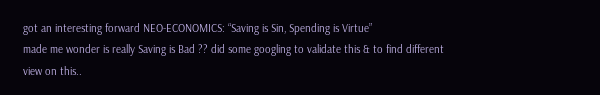got an interesting forward NEO-ECONOMICS: “Saving is Sin, Spending is Virtue”
made me wonder is really Saving is Bad ?? did some googling to validate this & to find different view on this..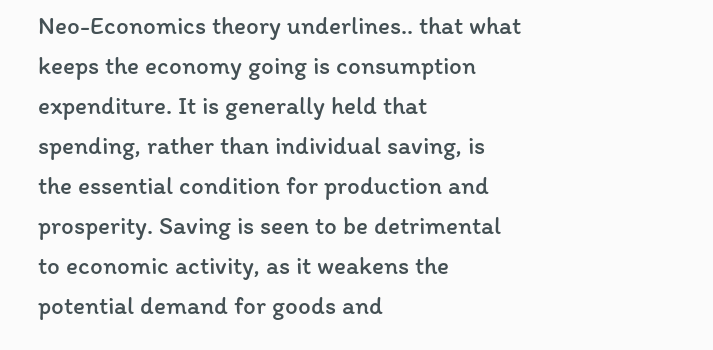Neo-Economics theory underlines.. that what keeps the economy going is consumption expenditure. It is generally held that spending, rather than individual saving, is the essential condition for production and prosperity. Saving is seen to be detrimental to economic activity, as it weakens the potential demand for goods and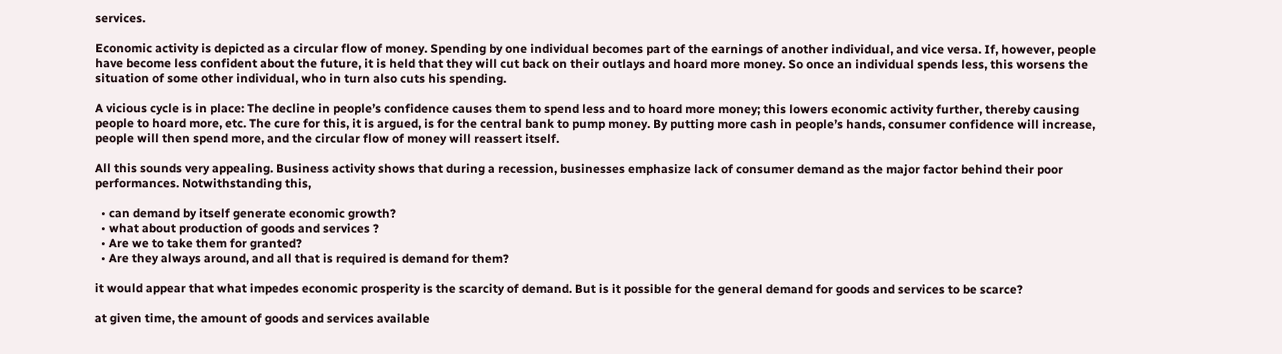services.

Economic activity is depicted as a circular flow of money. Spending by one individual becomes part of the earnings of another individual, and vice versa. If, however, people have become less confident about the future, it is held that they will cut back on their outlays and hoard more money. So once an individual spends less, this worsens the situation of some other individual, who in turn also cuts his spending.

A vicious cycle is in place: The decline in people’s confidence causes them to spend less and to hoard more money; this lowers economic activity further, thereby causing people to hoard more, etc. The cure for this, it is argued, is for the central bank to pump money. By putting more cash in people’s hands, consumer confidence will increase, people will then spend more, and the circular flow of money will reassert itself.

All this sounds very appealing. Business activity shows that during a recession, businesses emphasize lack of consumer demand as the major factor behind their poor performances. Notwithstanding this,

  • can demand by itself generate economic growth?
  • what about production of goods and services ?
  • Are we to take them for granted?
  • Are they always around, and all that is required is demand for them?

it would appear that what impedes economic prosperity is the scarcity of demand. But is it possible for the general demand for goods and services to be scarce?

at given time, the amount of goods and services available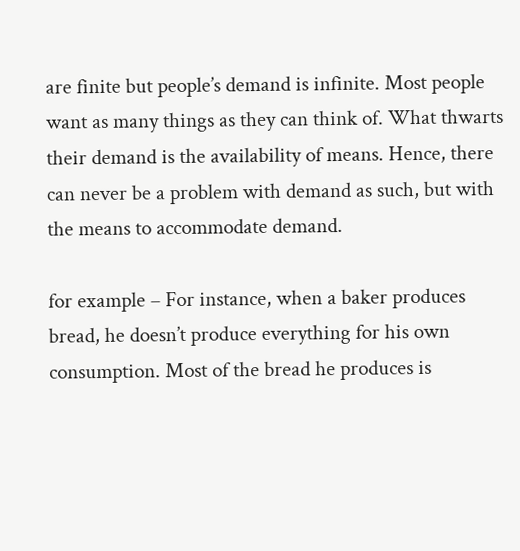are finite but people’s demand is infinite. Most people want as many things as they can think of. What thwarts their demand is the availability of means. Hence, there can never be a problem with demand as such, but with the means to accommodate demand.

for example – For instance, when a baker produces bread, he doesn’t produce everything for his own consumption. Most of the bread he produces is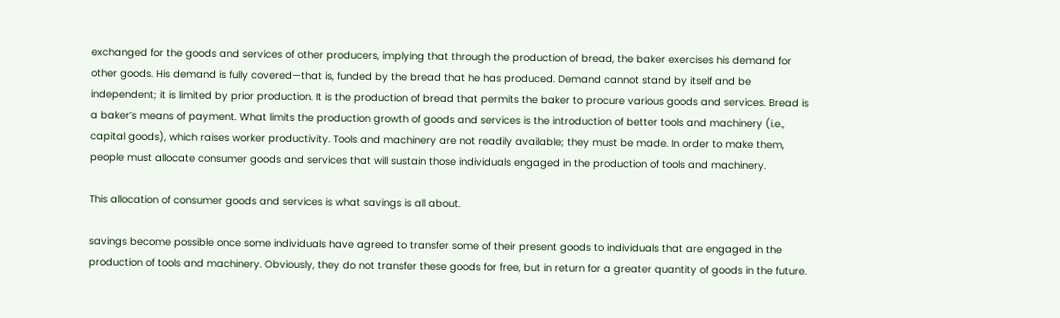exchanged for the goods and services of other producers, implying that through the production of bread, the baker exercises his demand for other goods. His demand is fully covered—that is, funded by the bread that he has produced. Demand cannot stand by itself and be independent; it is limited by prior production. It is the production of bread that permits the baker to procure various goods and services. Bread is a baker’s means of payment. What limits the production growth of goods and services is the introduction of better tools and machinery (i.e., capital goods), which raises worker productivity. Tools and machinery are not readily available; they must be made. In order to make them, people must allocate consumer goods and services that will sustain those individuals engaged in the production of tools and machinery.

This allocation of consumer goods and services is what savings is all about.

savings become possible once some individuals have agreed to transfer some of their present goods to individuals that are engaged in the production of tools and machinery. Obviously, they do not transfer these goods for free, but in return for a greater quantity of goods in the future.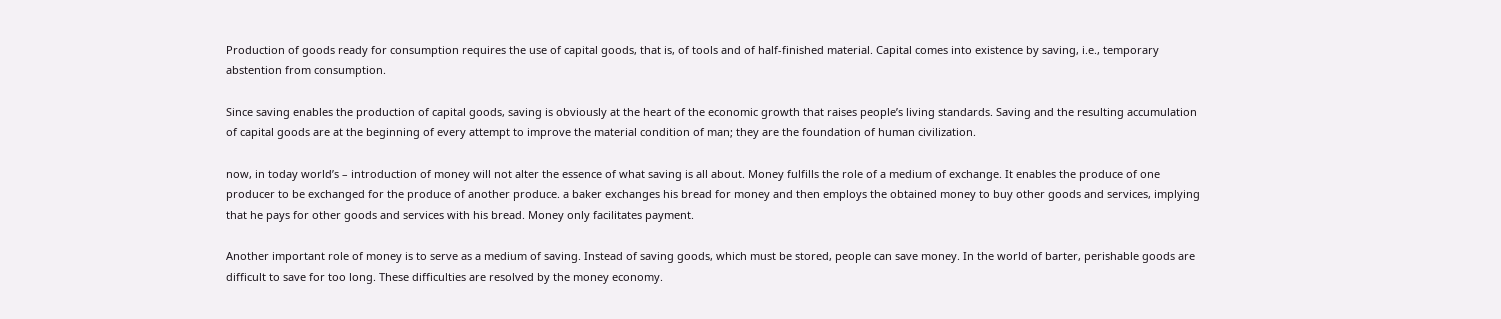Production of goods ready for consumption requires the use of capital goods, that is, of tools and of half-finished material. Capital comes into existence by saving, i.e., temporary abstention from consumption.

Since saving enables the production of capital goods, saving is obviously at the heart of the economic growth that raises people’s living standards. Saving and the resulting accumulation of capital goods are at the beginning of every attempt to improve the material condition of man; they are the foundation of human civilization.

now, in today world’s – introduction of money will not alter the essence of what saving is all about. Money fulfills the role of a medium of exchange. It enables the produce of one producer to be exchanged for the produce of another produce. a baker exchanges his bread for money and then employs the obtained money to buy other goods and services, implying that he pays for other goods and services with his bread. Money only facilitates payment.

Another important role of money is to serve as a medium of saving. Instead of saving goods, which must be stored, people can save money. In the world of barter, perishable goods are difficult to save for too long. These difficulties are resolved by the money economy.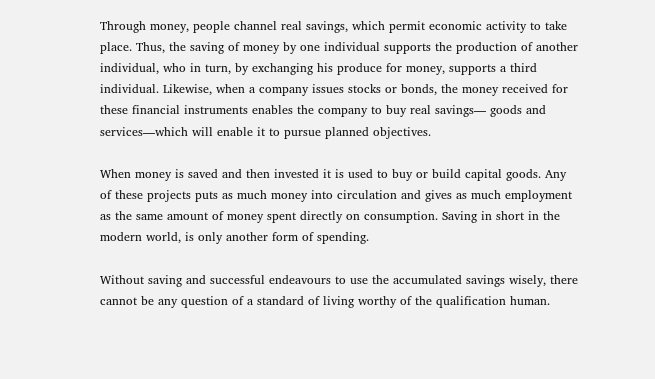Through money, people channel real savings, which permit economic activity to take place. Thus, the saving of money by one individual supports the production of another individual, who in turn, by exchanging his produce for money, supports a third individual. Likewise, when a company issues stocks or bonds, the money received for these financial instruments enables the company to buy real savings— goods and services—which will enable it to pursue planned objectives.

When money is saved and then invested it is used to buy or build capital goods. Any of these projects puts as much money into circulation and gives as much employment as the same amount of money spent directly on consumption. Saving in short in the modern world, is only another form of spending.

Without saving and successful endeavours to use the accumulated savings wisely, there cannot be any question of a standard of living worthy of the qualification human.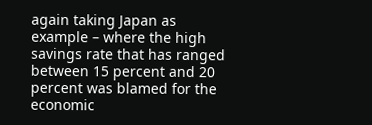again taking Japan as example – where the high savings rate that has ranged between 15 percent and 20 percent was blamed for the economic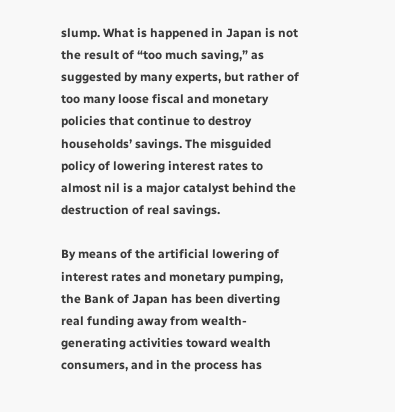slump. What is happened in Japan is not the result of “too much saving,” as suggested by many experts, but rather of too many loose fiscal and monetary policies that continue to destroy households’ savings. The misguided policy of lowering interest rates to almost nil is a major catalyst behind the destruction of real savings.

By means of the artificial lowering of interest rates and monetary pumping, the Bank of Japan has been diverting real funding away from wealth-generating activities toward wealth consumers, and in the process has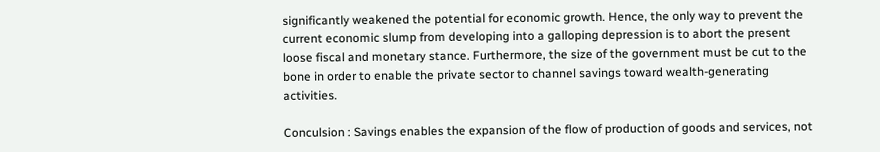significantly weakened the potential for economic growth. Hence, the only way to prevent the current economic slump from developing into a galloping depression is to abort the present loose fiscal and monetary stance. Furthermore, the size of the government must be cut to the bone in order to enable the private sector to channel savings toward wealth-generating activities.

Conculsion : Savings enables the expansion of the flow of production of goods and services, not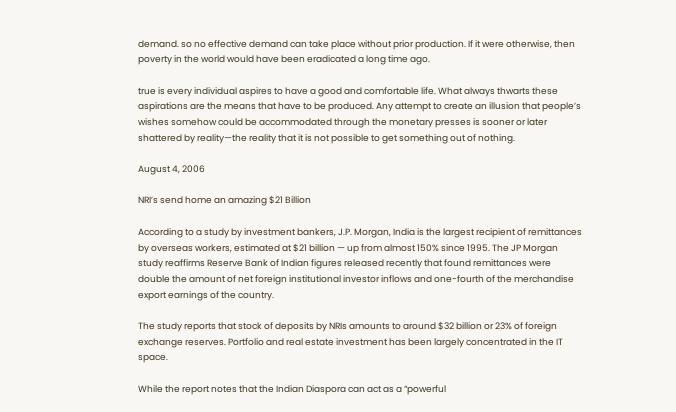demand. so no effective demand can take place without prior production. If it were otherwise, then poverty in the world would have been eradicated a long time ago.

true is every individual aspires to have a good and comfortable life. What always thwarts these aspirations are the means that have to be produced. Any attempt to create an illusion that people’s wishes somehow could be accommodated through the monetary presses is sooner or later shattered by reality—the reality that it is not possible to get something out of nothing.

August 4, 2006

NRI’s send home an amazing $21 Billion

According to a study by investment bankers, J.P. Morgan, India is the largest recipient of remittances by overseas workers, estimated at $21 billion — up from almost 150% since 1995. The JP Morgan study reaffirms Reserve Bank of Indian figures released recently that found remittances were double the amount of net foreign institutional investor inflows and one-fourth of the merchandise export earnings of the country.

The study reports that stock of deposits by NRIs amounts to around $32 billion or 23% of foreign exchange reserves. Portfolio and real estate investment has been largely concentrated in the IT space.

While the report notes that the Indian Diaspora can act as a “powerful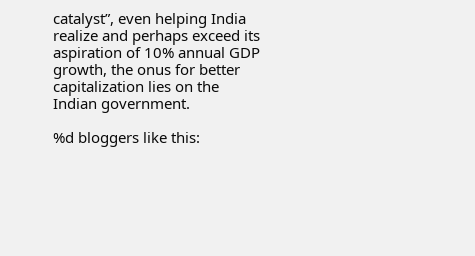catalyst”, even helping India realize and perhaps exceed its aspiration of 10% annual GDP growth, the onus for better capitalization lies on the Indian government.

%d bloggers like this: